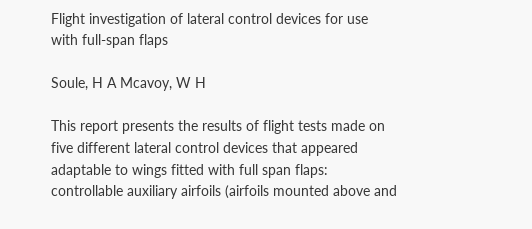Flight investigation of lateral control devices for use with full-span flaps

Soule, H A Mcavoy, W H

This report presents the results of flight tests made on five different lateral control devices that appeared adaptable to wings fitted with full span flaps: controllable auxiliary airfoils (airfoils mounted above and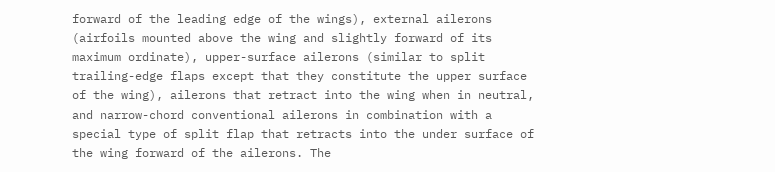forward of the leading edge of the wings), external ailerons (airfoils mounted above the wing and slightly forward of its maximum ordinate), upper-surface ailerons (similar to split trailing-edge flaps except that they constitute the upper surface of the wing), ailerons that retract into the wing when in neutral, and narrow-chord conventional ailerons in combination with a special type of split flap that retracts into the under surface of the wing forward of the ailerons. The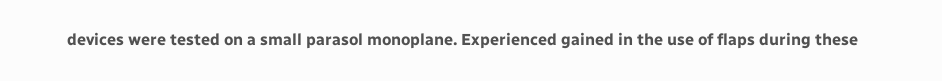devices were tested on a small parasol monoplane. Experienced gained in the use of flaps during these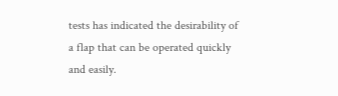tests has indicated the desirability of a flap that can be operated quickly and easily.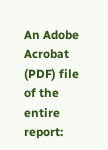An Adobe Acrobat (PDF) file of the entire report: